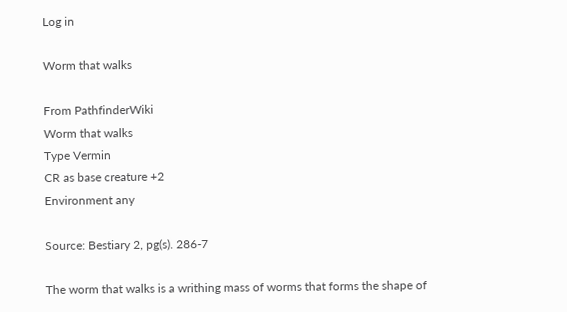Log in

Worm that walks

From PathfinderWiki
Worm that walks
Type Vermin
CR as base creature +2
Environment any

Source: Bestiary 2, pg(s). 286-7

The worm that walks is a writhing mass of worms that forms the shape of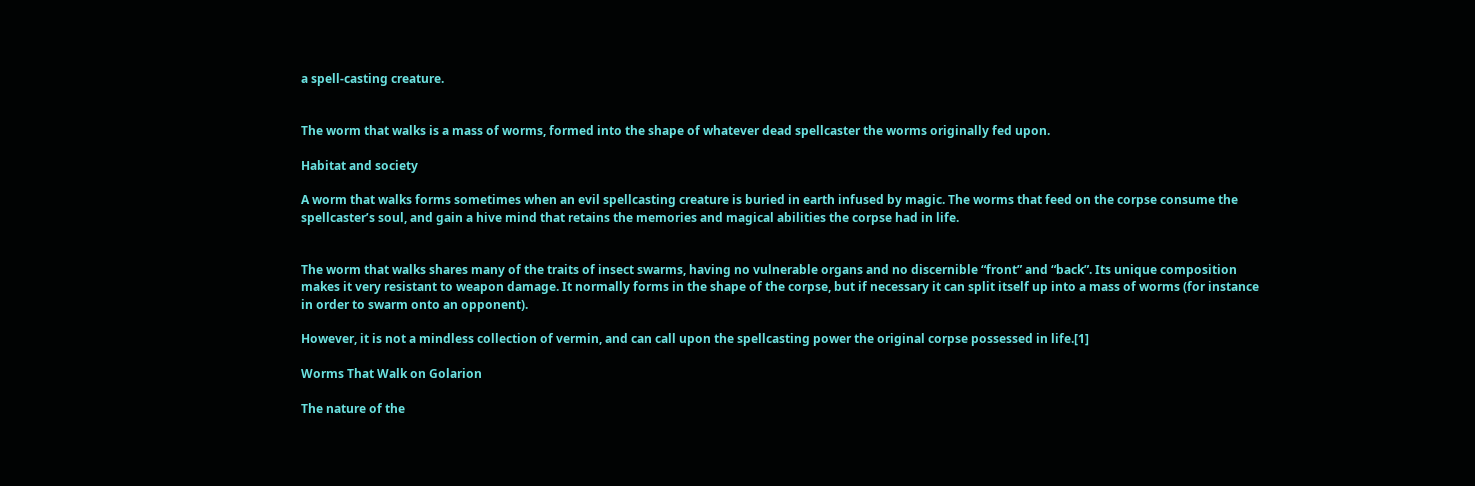a spell-casting creature.


The worm that walks is a mass of worms, formed into the shape of whatever dead spellcaster the worms originally fed upon.

Habitat and society

A worm that walks forms sometimes when an evil spellcasting creature is buried in earth infused by magic. The worms that feed on the corpse consume the spellcaster’s soul, and gain a hive mind that retains the memories and magical abilities the corpse had in life.


The worm that walks shares many of the traits of insect swarms, having no vulnerable organs and no discernible “front” and “back”. Its unique composition makes it very resistant to weapon damage. It normally forms in the shape of the corpse, but if necessary it can split itself up into a mass of worms (for instance in order to swarm onto an opponent).

However, it is not a mindless collection of vermin, and can call upon the spellcasting power the original corpse possessed in life.[1]

Worms That Walk on Golarion

The nature of the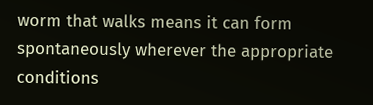worm that walks means it can form spontaneously wherever the appropriate conditions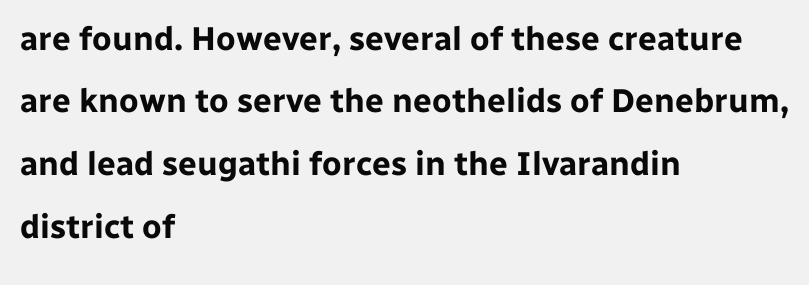are found. However, several of these creature are known to serve the neothelids of Denebrum, and lead seugathi forces in the Ilvarandin district of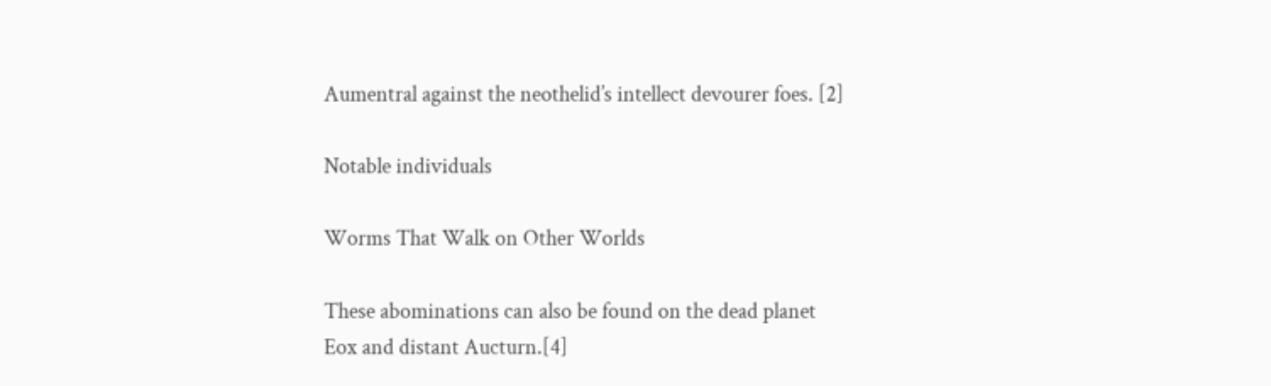Aumentral against the neothelid’s intellect devourer foes. [2]

Notable individuals

Worms That Walk on Other Worlds

These abominations can also be found on the dead planet Eox and distant Aucturn.[4]